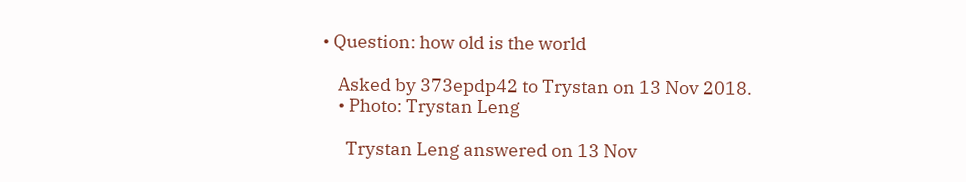• Question: how old is the world

    Asked by 373epdp42 to Trystan on 13 Nov 2018.
    • Photo: Trystan Leng

      Trystan Leng answered on 13 Nov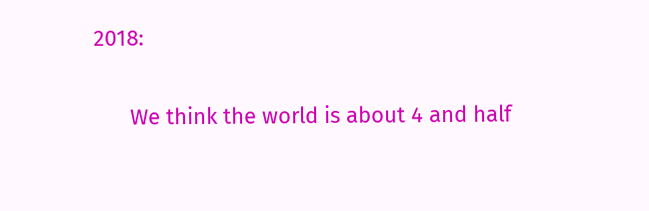2018:

      We think the world is about 4 and half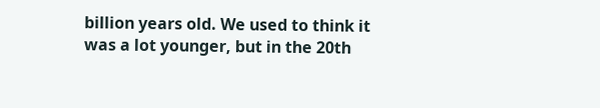billion years old. We used to think it was a lot younger, but in the 20th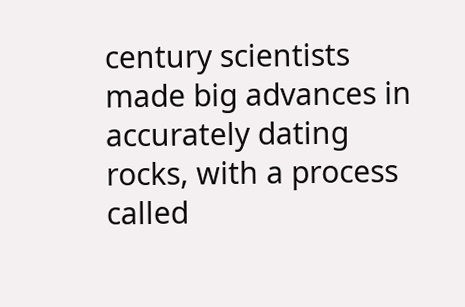century scientists made big advances in accurately dating rocks, with a process called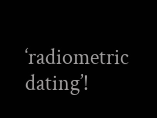‘radiometric dating’!